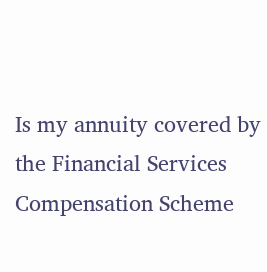Is my annuity covered by the Financial Services Compensation Scheme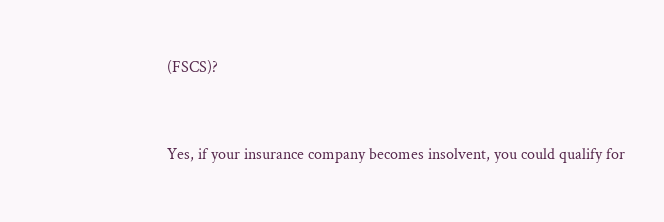(FSCS)?


Yes, if your insurance company becomes insolvent, you could qualify for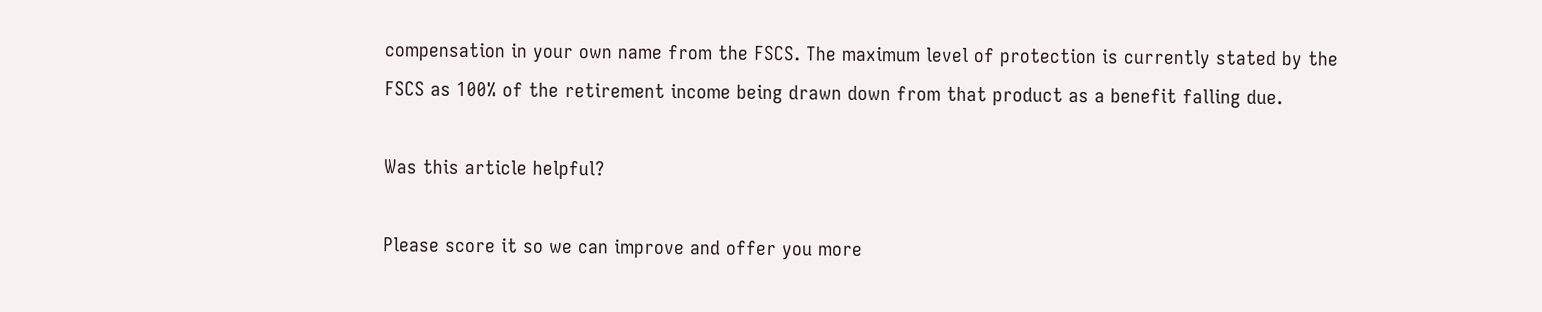compensation in your own name from the FSCS. The maximum level of protection is currently stated by the FSCS as 100% of the retirement income being drawn down from that product as a benefit falling due.

Was this article helpful?

Please score it so we can improve and offer you more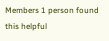Members 1 person found this helpful